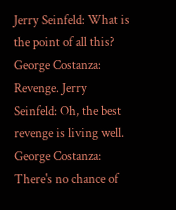Jerry Seinfeld: What is the point of all this? George Costanza: Revenge. Jerry Seinfeld: Oh, the best revenge is living well. George Costanza: There's no chance of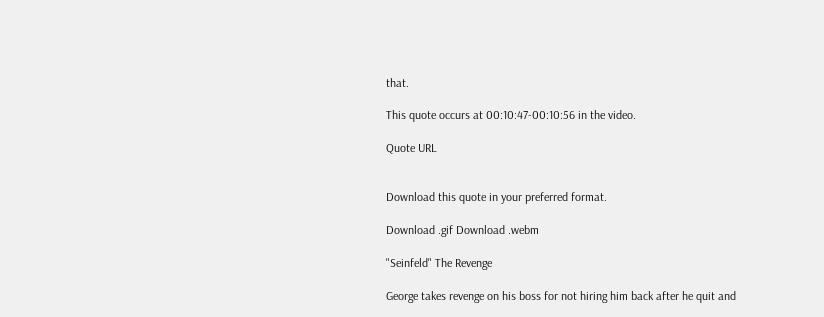that.

This quote occurs at 00:10:47-00:10:56 in the video.

Quote URL


Download this quote in your preferred format.

Download .gif Download .webm

"Seinfeld" The Revenge

George takes revenge on his boss for not hiring him back after he quit and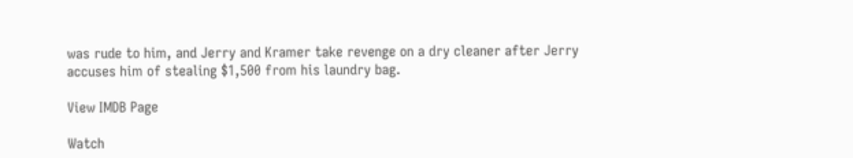was rude to him, and Jerry and Kramer take revenge on a dry cleaner after Jerry accuses him of stealing $1,500 from his laundry bag.

View IMDB Page

Watch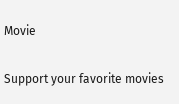Movie

Support your favorite movies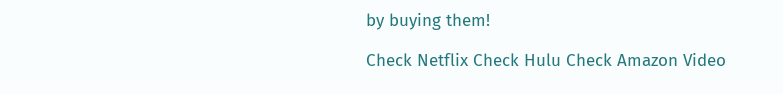by buying them!

Check Netflix Check Hulu Check Amazon Video